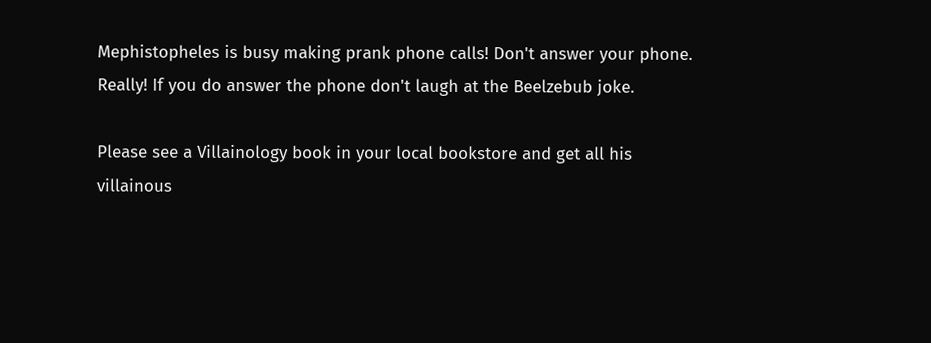Mephistopheles is busy making prank phone calls! Don't answer your phone. Really! If you do answer the phone don't laugh at the Beelzebub joke.

Please see a Villainology book in your local bookstore and get all his villainous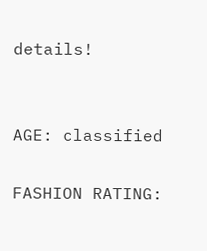details!


AGE: classified

FASHION RATING: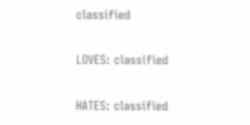classified

LOVES: classified

HATES: classified